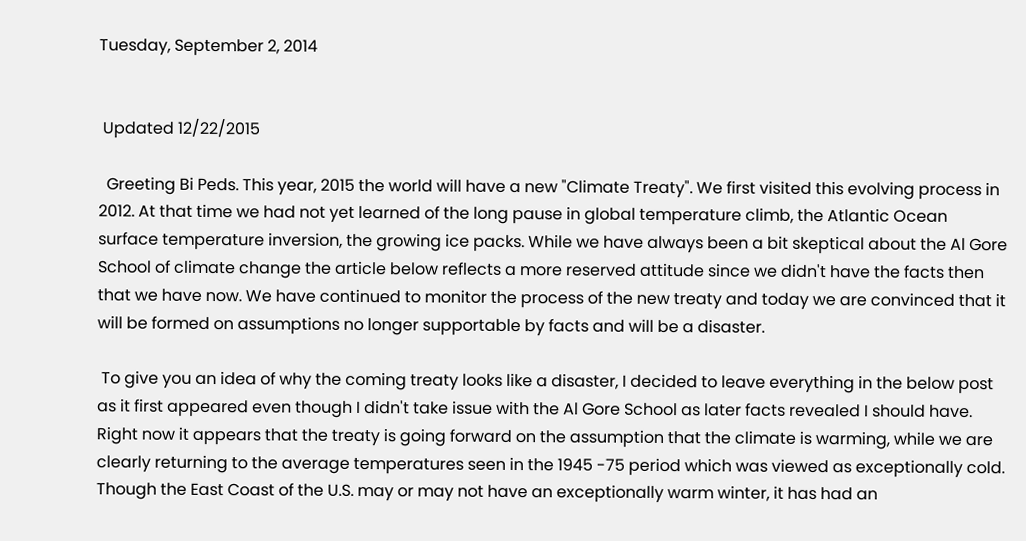Tuesday, September 2, 2014


 Updated 12/22/2015

  Greeting Bi Peds. This year, 2015 the world will have a new "Climate Treaty". We first visited this evolving process in 2012. At that time we had not yet learned of the long pause in global temperature climb, the Atlantic Ocean surface temperature inversion, the growing ice packs. While we have always been a bit skeptical about the Al Gore School of climate change the article below reflects a more reserved attitude since we didn't have the facts then that we have now. We have continued to monitor the process of the new treaty and today we are convinced that it will be formed on assumptions no longer supportable by facts and will be a disaster.

 To give you an idea of why the coming treaty looks like a disaster, I decided to leave everything in the below post as it first appeared even though I didn't take issue with the Al Gore School as later facts revealed I should have. Right now it appears that the treaty is going forward on the assumption that the climate is warming, while we are clearly returning to the average temperatures seen in the 1945 -75 period which was viewed as exceptionally cold. Though the East Coast of the U.S. may or may not have an exceptionally warm winter, it has had an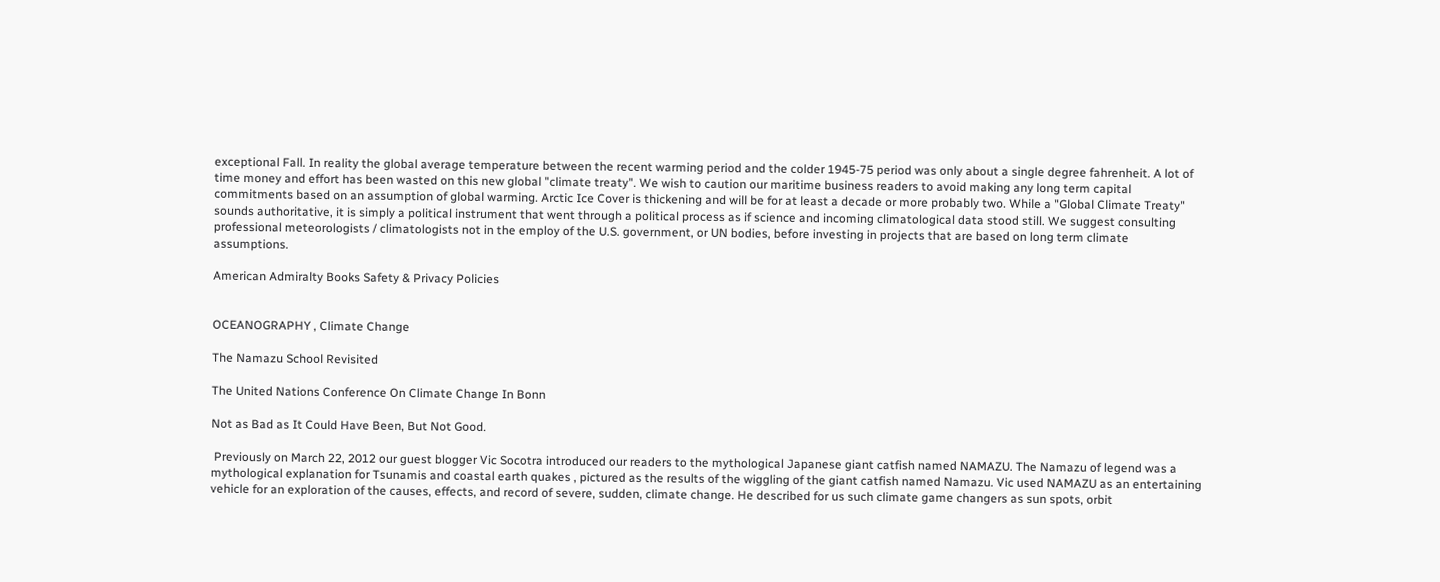exceptional Fall. In reality the global average temperature between the recent warming period and the colder 1945-75 period was only about a single degree fahrenheit. A lot of time money and effort has been wasted on this new global "climate treaty". We wish to caution our maritime business readers to avoid making any long term capital commitments based on an assumption of global warming. Arctic Ice Cover is thickening and will be for at least a decade or more probably two. While a "Global Climate Treaty" sounds authoritative, it is simply a political instrument that went through a political process as if science and incoming climatological data stood still. We suggest consulting professional meteorologists / climatologists not in the employ of the U.S. government, or UN bodies, before investing in projects that are based on long term climate assumptions.

American Admiralty Books Safety & Privacy Policies


OCEANOGRAPHY , Climate Change

The Namazu School Revisited

The United Nations Conference On Climate Change In Bonn

Not as Bad as It Could Have Been, But Not Good.

 Previously on March 22, 2012 our guest blogger Vic Socotra introduced our readers to the mythological Japanese giant catfish named NAMAZU. The Namazu of legend was a mythological explanation for Tsunamis and coastal earth quakes , pictured as the results of the wiggling of the giant catfish named Namazu. Vic used NAMAZU as an entertaining vehicle for an exploration of the causes, effects, and record of severe, sudden, climate change. He described for us such climate game changers as sun spots, orbit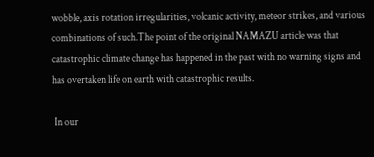wobble, axis rotation irregularities, volcanic activity, meteor strikes, and various combinations of such.The point of the original NAMAZU article was that catastrophic climate change has happened in the past with no warning signs and has overtaken life on earth with catastrophic results.

 In our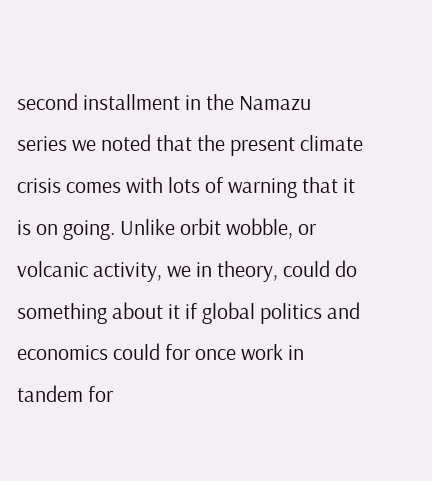second installment in the Namazu series we noted that the present climate crisis comes with lots of warning that it is on going. Unlike orbit wobble, or volcanic activity, we in theory, could do something about it if global politics and economics could for once work in tandem for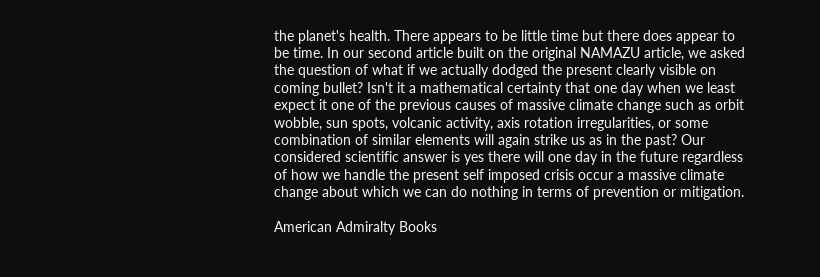the planet's health. There appears to be little time but there does appear to be time. In our second article built on the original NAMAZU article, we asked the question of what if we actually dodged the present clearly visible on coming bullet? Isn't it a mathematical certainty that one day when we least expect it one of the previous causes of massive climate change such as orbit wobble, sun spots, volcanic activity, axis rotation irregularities, or some combination of similar elements will again strike us as in the past? Our considered scientific answer is yes there will one day in the future regardless of how we handle the present self imposed crisis occur a massive climate change about which we can do nothing in terms of prevention or mitigation.

American Admiralty Books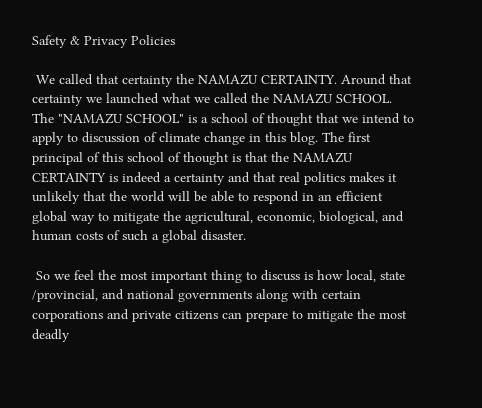Safety & Privacy Policies

 We called that certainty the NAMAZU CERTAINTY. Around that certainty we launched what we called the NAMAZU SCHOOL.  The "NAMAZU SCHOOL" is a school of thought that we intend to apply to discussion of climate change in this blog. The first principal of this school of thought is that the NAMAZU CERTAINTY is indeed a certainty and that real politics makes it unlikely that the world will be able to respond in an efficient global way to mitigate the agricultural, economic, biological, and human costs of such a global disaster.

 So we feel the most important thing to discuss is how local, state /provincial, and national governments along with certain corporations and private citizens can prepare to mitigate the most deadly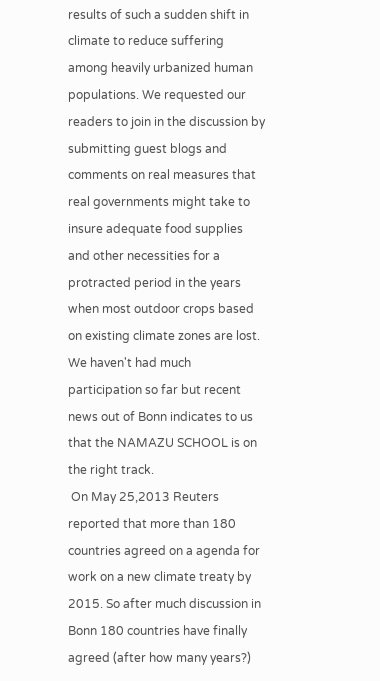results of such a sudden shift in climate to reduce suffering among heavily urbanized human populations. We requested our readers to join in the discussion by submitting guest blogs and comments on real measures that real governments might take to insure adequate food supplies and other necessities for a protracted period in the years when most outdoor crops based on existing climate zones are lost. We haven't had much participation so far but recent news out of Bonn indicates to us that the NAMAZU SCHOOL is on the right track.
 On May 25,2013 Reuters reported that more than 180 countries agreed on a agenda for work on a new climate treaty by 2015. So after much discussion in Bonn 180 countries have finally agreed (after how many years?)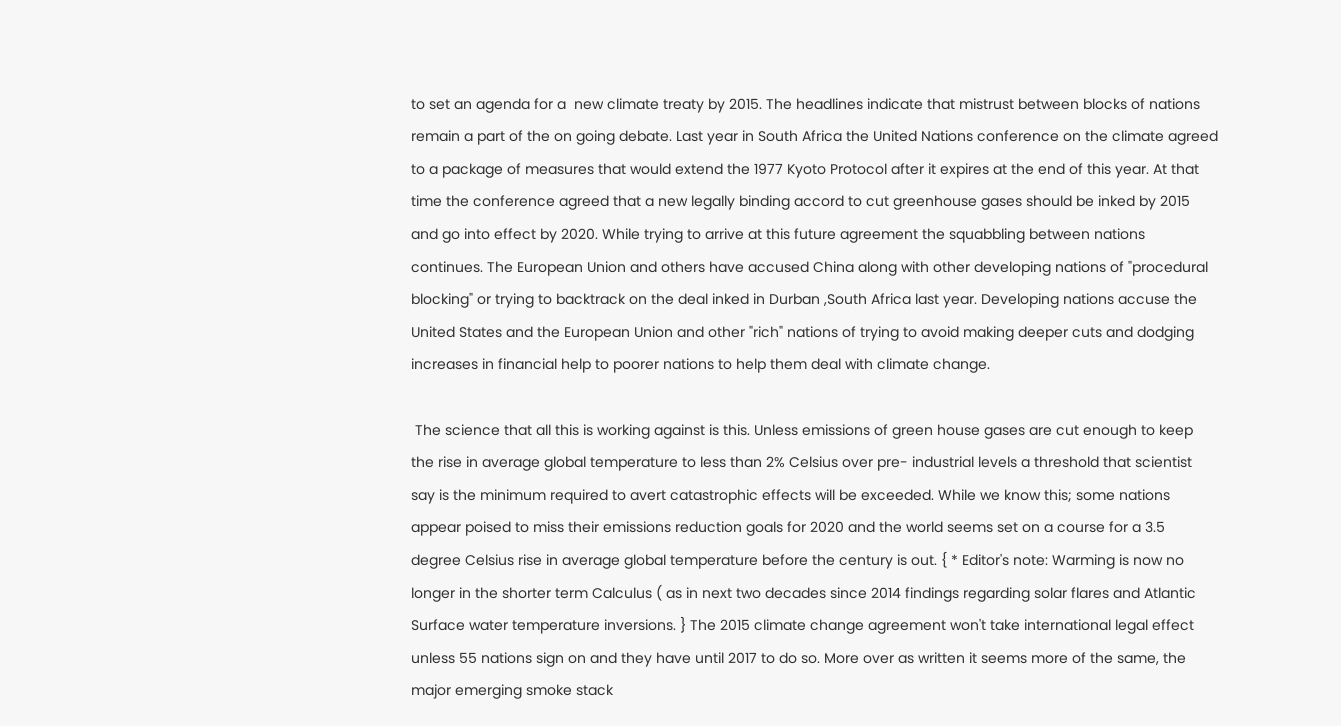to set an agenda for a  new climate treaty by 2015. The headlines indicate that mistrust between blocks of nations remain a part of the on going debate. Last year in South Africa the United Nations conference on the climate agreed to a package of measures that would extend the 1977 Kyoto Protocol after it expires at the end of this year. At that time the conference agreed that a new legally binding accord to cut greenhouse gases should be inked by 2015 and go into effect by 2020. While trying to arrive at this future agreement the squabbling between nations continues. The European Union and others have accused China along with other developing nations of "procedural blocking" or trying to backtrack on the deal inked in Durban ,South Africa last year. Developing nations accuse the United States and the European Union and other "rich" nations of trying to avoid making deeper cuts and dodging increases in financial help to poorer nations to help them deal with climate change.

 The science that all this is working against is this. Unless emissions of green house gases are cut enough to keep the rise in average global temperature to less than 2% Celsius over pre- industrial levels a threshold that scientist say is the minimum required to avert catastrophic effects will be exceeded. While we know this; some nations appear poised to miss their emissions reduction goals for 2020 and the world seems set on a course for a 3.5 degree Celsius rise in average global temperature before the century is out. { * Editor's note: Warming is now no longer in the shorter term Calculus ( as in next two decades since 2014 findings regarding solar flares and Atlantic Surface water temperature inversions. } The 2015 climate change agreement won't take international legal effect unless 55 nations sign on and they have until 2017 to do so. More over as written it seems more of the same, the major emerging smoke stack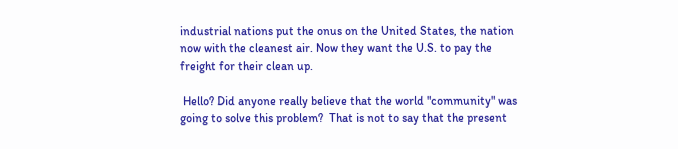industrial nations put the onus on the United States, the nation now with the cleanest air. Now they want the U.S. to pay the freight for their clean up.

 Hello? Did anyone really believe that the world "community" was going to solve this problem?  That is not to say that the present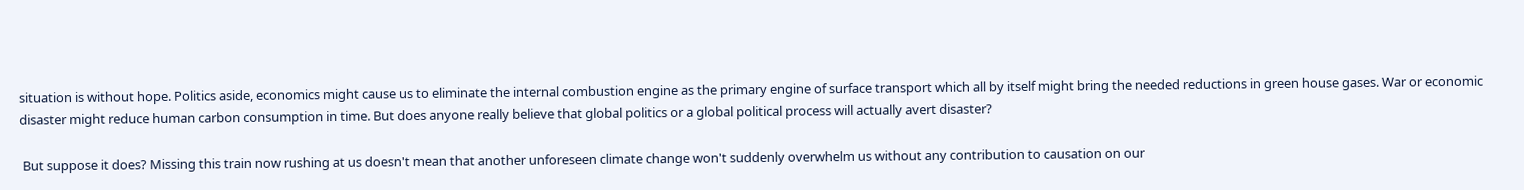situation is without hope. Politics aside, economics might cause us to eliminate the internal combustion engine as the primary engine of surface transport which all by itself might bring the needed reductions in green house gases. War or economic disaster might reduce human carbon consumption in time. But does anyone really believe that global politics or a global political process will actually avert disaster?

 But suppose it does? Missing this train now rushing at us doesn't mean that another unforeseen climate change won't suddenly overwhelm us without any contribution to causation on our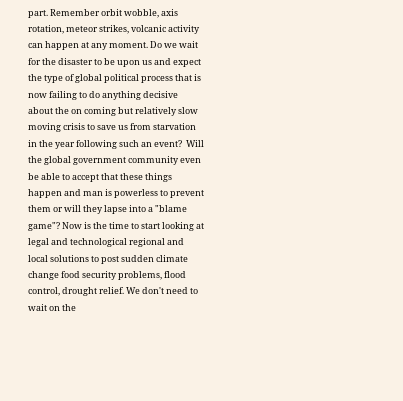part. Remember orbit wobble, axis rotation, meteor strikes, volcanic activity can happen at any moment. Do we wait for the disaster to be upon us and expect the type of global political process that is now failing to do anything decisive about the on coming but relatively slow moving crisis to save us from starvation in the year following such an event?  Will the global government community even be able to accept that these things happen and man is powerless to prevent them or will they lapse into a "blame game"? Now is the time to start looking at legal and technological regional and local solutions to post sudden climate change food security problems, flood control, drought relief. We don't need to wait on the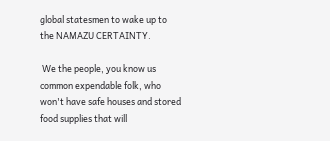global statesmen to wake up to the NAMAZU CERTAINTY.

 We the people, you know us common expendable folk, who won't have safe houses and stored food supplies that will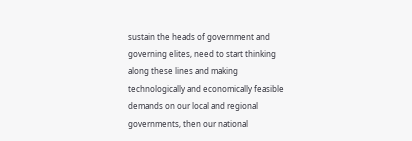sustain the heads of government and governing elites, need to start thinking along these lines and making technologically and economically feasible demands on our local and regional governments, then our national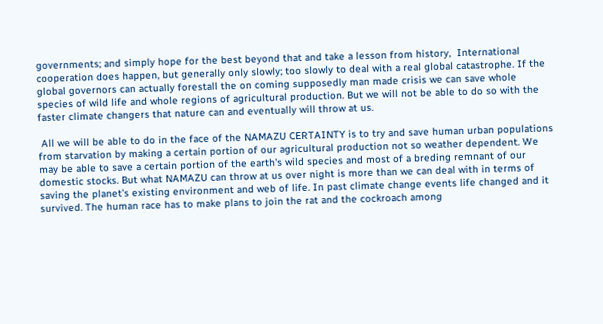governments; and simply hope for the best beyond that and take a lesson from history,  International cooperation does happen, but generally only slowly; too slowly to deal with a real global catastrophe. If the global governors can actually forestall the on coming supposedly man made crisis we can save whole species of wild life and whole regions of agricultural production. But we will not be able to do so with the faster climate changers that nature can and eventually will throw at us.

 All we will be able to do in the face of the NAMAZU CERTAINTY is to try and save human urban populations from starvation by making a certain portion of our agricultural production not so weather dependent. We may be able to save a certain portion of the earth's wild species and most of a breding remnant of our domestic stocks. But what NAMAZU can throw at us over night is more than we can deal with in terms of saving the planet's existing environment and web of life. In past climate change events life changed and it survived. The human race has to make plans to join the rat and the cockroach among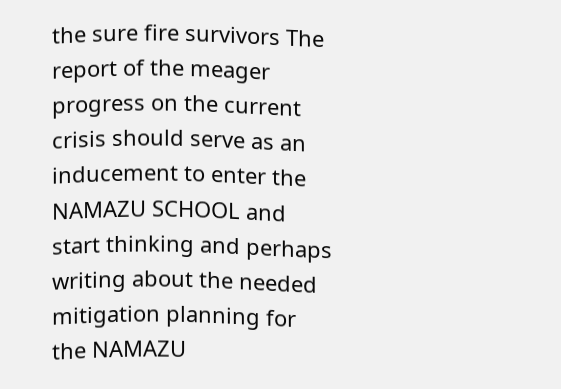the sure fire survivors The report of the meager progress on the current crisis should serve as an inducement to enter the NAMAZU SCHOOL and start thinking and perhaps writing about the needed mitigation planning for the NAMAZU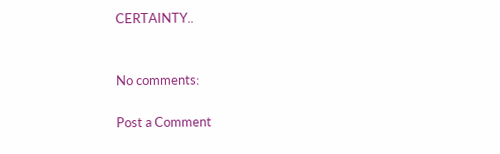CERTAINTY..


No comments:

Post a Comment